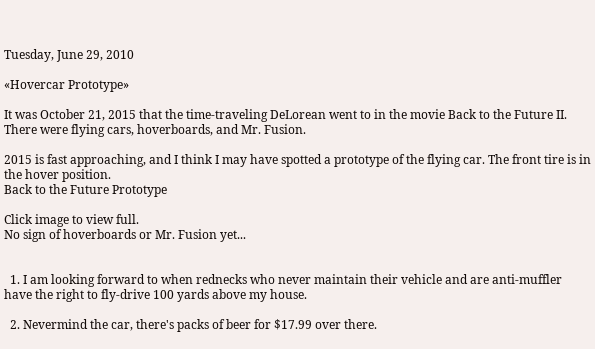Tuesday, June 29, 2010

«Hovercar Prototype»

It was October 21, 2015 that the time-traveling DeLorean went to in the movie Back to the Future II. There were flying cars, hoverboards, and Mr. Fusion.

2015 is fast approaching, and I think I may have spotted a prototype of the flying car. The front tire is in the hover position.
Back to the Future Prototype

Click image to view full.
No sign of hoverboards or Mr. Fusion yet...


  1. I am looking forward to when rednecks who never maintain their vehicle and are anti-muffler have the right to fly-drive 100 yards above my house.

  2. Nevermind the car, there's packs of beer for $17.99 over there.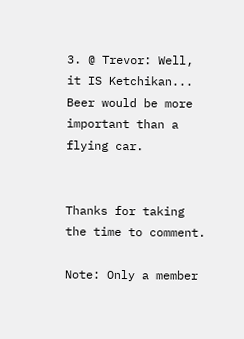3. @ Trevor: Well, it IS Ketchikan... Beer would be more important than a flying car.


Thanks for taking the time to comment.

Note: Only a member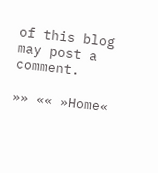of this blog may post a comment.

»» «« »Home«